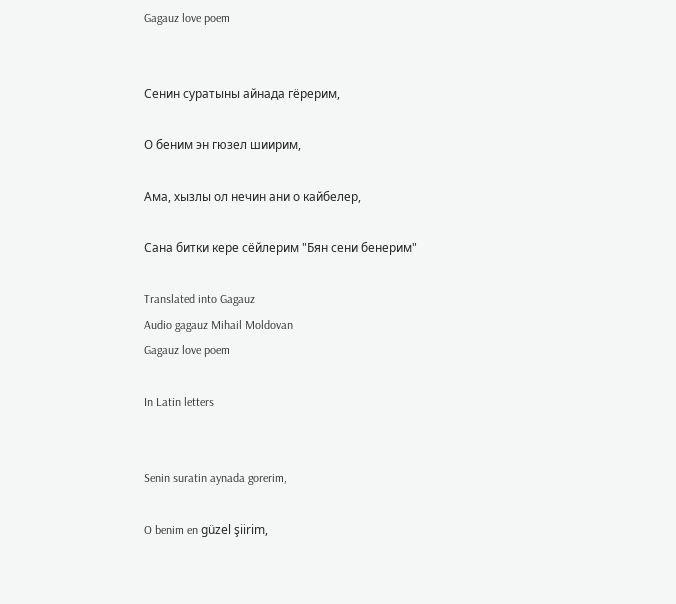Gagauz love poem


Сенин суратыны айнада гёрерим,

О беним эн гюзел шиирим,

Ама, хызлы ол нечин ани о кайбелер,

Сана битки кере сёйлерим "Бян сени бенерим"

Translated into Gagauz
Audio gagauz Mihail Moldovan
Gagauz love poem

In Latin letters


Senin suratin aynada gorerim,

O benim en güzel şiirim,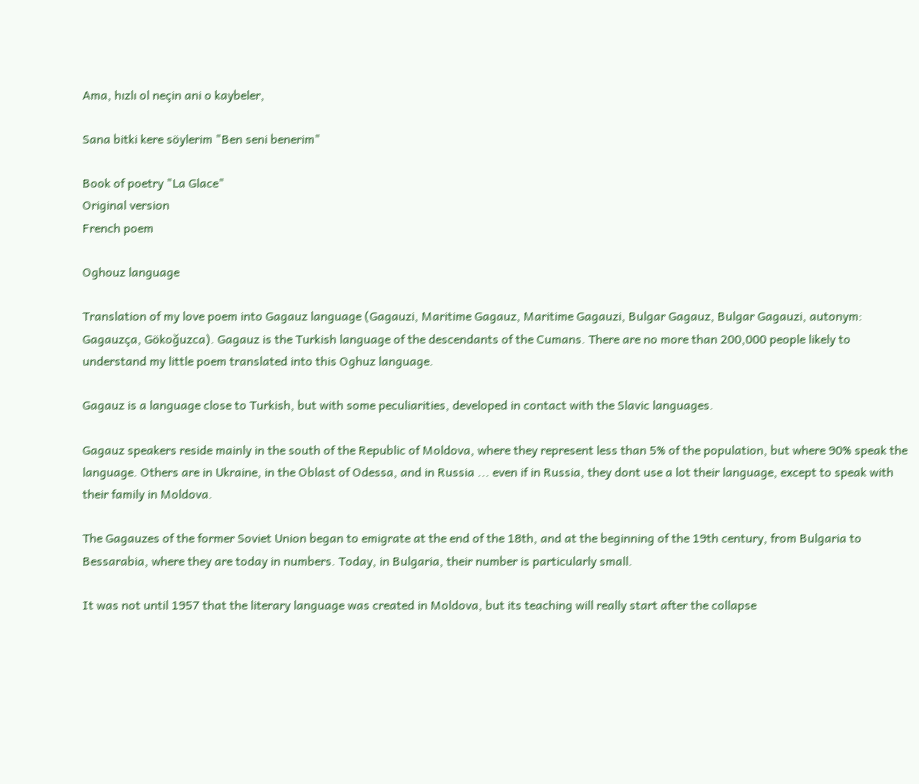Ama, hızlı ol neçin ani o kaybeler,

Sana bitki kere söylerim "Ben seni benerim"

Book of poetry "La Glace"
Original version
French poem

Oghouz language

Translation of my love poem into Gagauz language (Gagauzi, Maritime Gagauz, Maritime Gagauzi, Bulgar Gagauz, Bulgar Gagauzi, autonym: Gagauzça, Gökoğuzca). Gagauz is the Turkish language of the descendants of the Cumans. There are no more than 200,000 people likely to understand my little poem translated into this Oghuz language.

Gagauz is a language close to Turkish, but with some peculiarities, developed in contact with the Slavic languages.

Gagauz speakers reside mainly in the south of the Republic of Moldova, where they represent less than 5% of the population, but where 90% speak the language. Others are in Ukraine, in the Oblast of Odessa, and in Russia ... even if in Russia, they dont use a lot their language, except to speak with their family in Moldova.

The Gagauzes of the former Soviet Union began to emigrate at the end of the 18th, and at the beginning of the 19th century, from Bulgaria to Bessarabia, where they are today in numbers. Today, in Bulgaria, their number is particularly small.

It was not until 1957 that the literary language was created in Moldova, but its teaching will really start after the collapse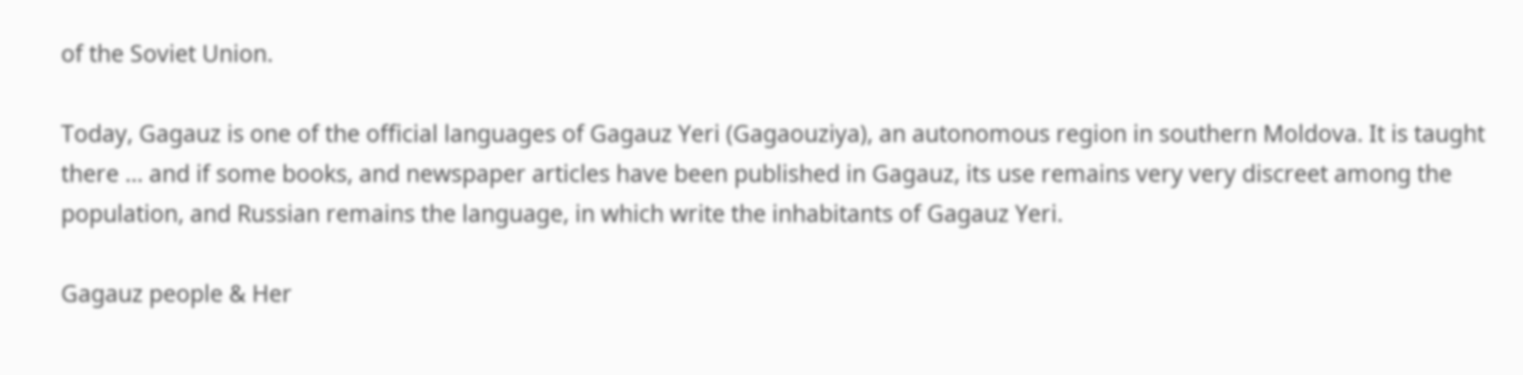of the Soviet Union.

Today, Gagauz is one of the official languages of Gagauz Yeri (Gagaouziya), an autonomous region in southern Moldova. It is taught there ... and if some books, and newspaper articles have been published in Gagauz, its use remains very very discreet among the population, and Russian remains the language, in which write the inhabitants of Gagauz Yeri.

Gagauz people & Her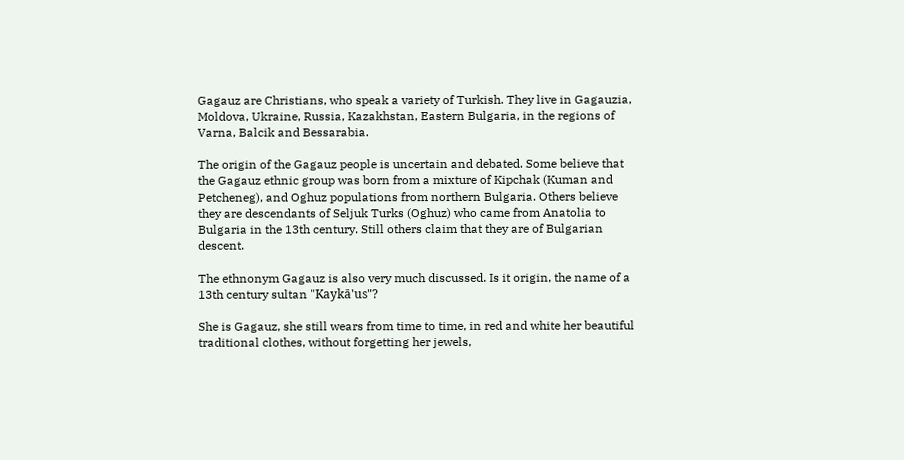Gagauz are Christians, who speak a variety of Turkish. They live in Gagauzia, Moldova, Ukraine, Russia, Kazakhstan, Eastern Bulgaria, in the regions of Varna, Balcik and Bessarabia.

The origin of the Gagauz people is uncertain and debated. Some believe that the Gagauz ethnic group was born from a mixture of Kipchak (Kuman and Petcheneg), and Oghuz populations from northern Bulgaria. Others believe they are descendants of Seljuk Turks (Oghuz) who came from Anatolia to Bulgaria in the 13th century. Still others claim that they are of Bulgarian descent.

The ethnonym Gagauz is also very much discussed. Is it origin, the name of a 13th century sultan "Kaykā'us"?

She is Gagauz, she still wears from time to time, in red and white her beautiful traditional clothes, without forgetting her jewels,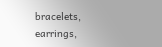bracelets, earrings,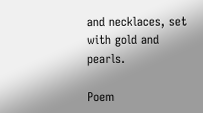and necklaces, set with gold and pearls.

Poem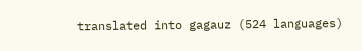translated into gagauz (524 languages)